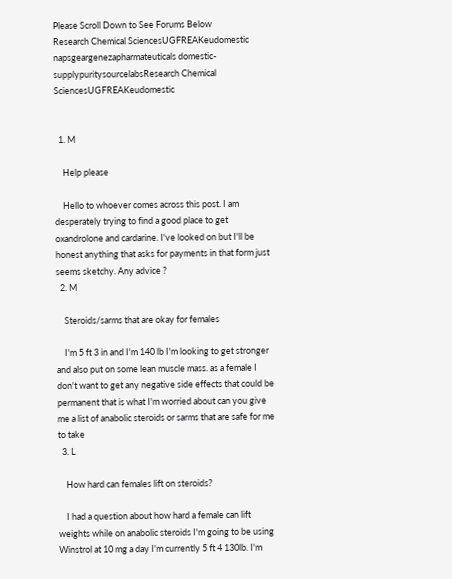Please Scroll Down to See Forums Below
Research Chemical SciencesUGFREAKeudomestic
napsgeargenezapharmateuticals domestic-supplypuritysourcelabsResearch Chemical SciencesUGFREAKeudomestic


  1. M

    Help please

    Hello to whoever comes across this post. I am desperately trying to find a good place to get oxandrolone and cardarine. I've looked on but I'll be honest anything that asks for payments in that form just seems sketchy. Any advice ?
  2. M

    Steroids/sarms that are okay for females

    I'm 5 ft 3 in and I'm 140 lb I'm looking to get stronger and also put on some lean muscle mass. as a female I don't want to get any negative side effects that could be permanent that is what I'm worried about can you give me a list of anabolic steroids or sarms that are safe for me to take
  3. L

    How hard can females lift on steroids?

    I had a question about how hard a female can lift weights while on anabolic steroids I'm going to be using Winstrol at 10 mg a day I'm currently 5 ft 4 130lb. I'm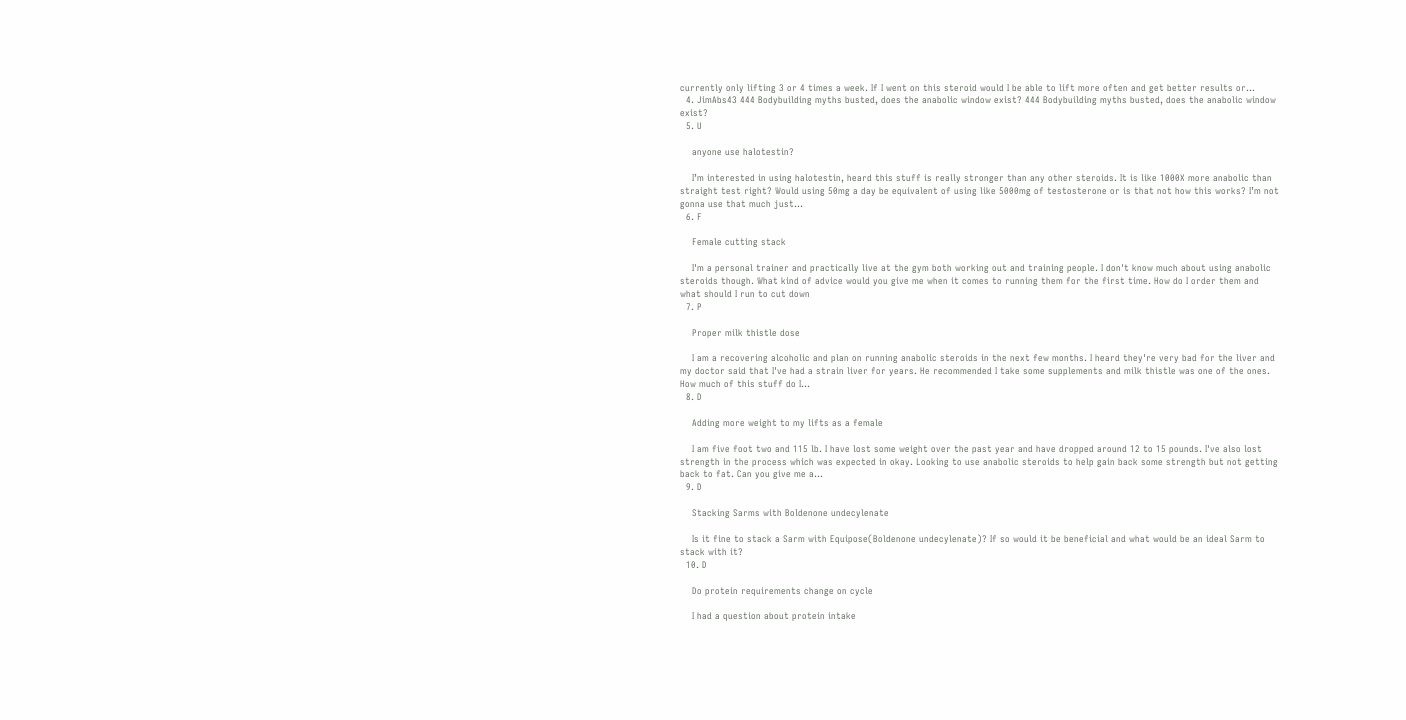currently only lifting 3 or 4 times a week. If I went on this steroid would I be able to lift more often and get better results or...
  4. JimAbs43 444 Bodybuilding myths busted, does the anabolic window exist? 444 Bodybuilding myths busted, does the anabolic window exist?
  5. U

    anyone use halotestin?

    I’m interested in using halotestin, heard this stuff is really stronger than any other steroids. It is like 1000X more anabolic than straight test right? Would using 50mg a day be equivalent of using like 5000mg of testosterone or is that not how this works? I’m not gonna use that much just...
  6. F

    Female cutting stack

    I'm a personal trainer and practically live at the gym both working out and training people. I don't know much about using anabolic steroids though. What kind of advice would you give me when it comes to running them for the first time. How do I order them and what should I run to cut down
  7. P

    Proper milk thistle dose

    I am a recovering alcoholic and plan on running anabolic steroids in the next few months. I heard they're very bad for the liver and my doctor said that I've had a strain liver for years. He recommended I take some supplements and milk thistle was one of the ones. How much of this stuff do I...
  8. D

    Adding more weight to my lifts as a female

    I am five foot two and 115 lb. I have lost some weight over the past year and have dropped around 12 to 15 pounds. I've also lost strength in the process which was expected in okay. Looking to use anabolic steroids to help gain back some strength but not getting back to fat. Can you give me a...
  9. D

    Stacking Sarms with Boldenone undecylenate

    Is it fine to stack a Sarm with Equipose(Boldenone undecylenate)? If so would it be beneficial and what would be an ideal Sarm to stack with it?
  10. D

    Do protein requirements change on cycle

    I had a question about protein intake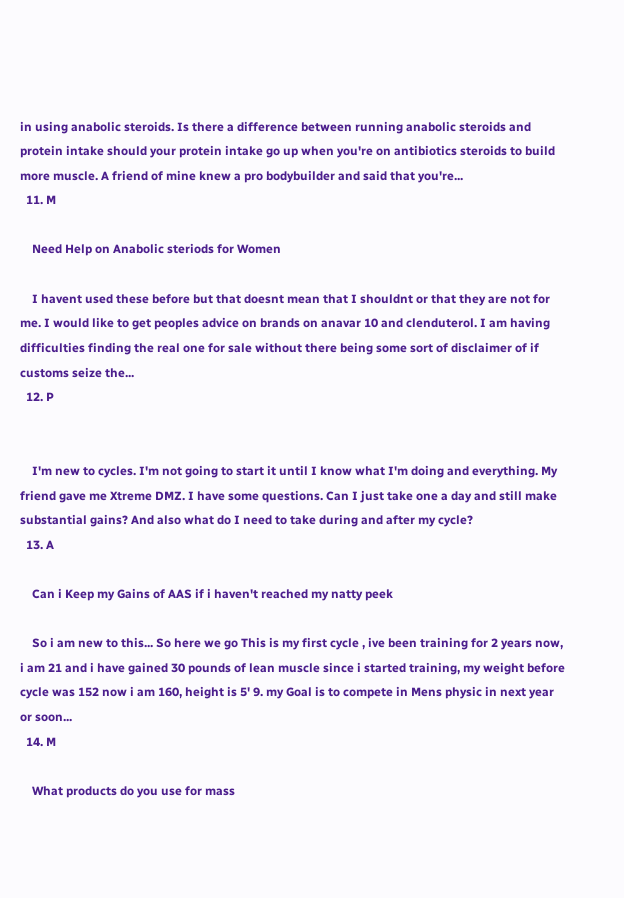in using anabolic steroids. Is there a difference between running anabolic steroids and protein intake should your protein intake go up when you're on antibiotics steroids to build more muscle. A friend of mine knew a pro bodybuilder and said that you're...
  11. M

    Need Help on Anabolic steriods for Women

    I havent used these before but that doesnt mean that I shouldnt or that they are not for me. I would like to get peoples advice on brands on anavar 10 and clenduterol. I am having difficulties finding the real one for sale without there being some sort of disclaimer of if customs seize the...
  12. P


    I'm new to cycles. I'm not going to start it until I know what I'm doing and everything. My friend gave me Xtreme DMZ. I have some questions. Can I just take one a day and still make substantial gains? And also what do I need to take during and after my cycle?
  13. A

    Can i Keep my Gains of AAS if i haven't reached my natty peek

    So i am new to this... So here we go This is my first cycle , ive been training for 2 years now, i am 21 and i have gained 30 pounds of lean muscle since i started training, my weight before cycle was 152 now i am 160, height is 5' 9. my Goal is to compete in Mens physic in next year or soon...
  14. M

    What products do you use for mass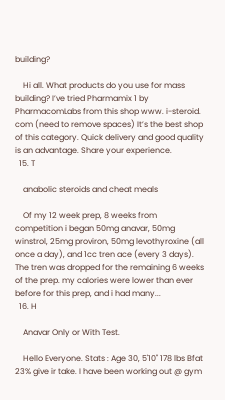building?

    Hi all. What products do you use for mass building? I’ve tried Pharmamix 1 by PharmacomLabs from this shop www. i-steroid. com (need to remove spaces) It’s the best shop of this category. Quick delivery and good quality is an advantage. Share your experience.
  15. T

    anabolic steroids and cheat meals

    Of my 12 week prep, 8 weeks from competition i began 50mg anavar, 50mg winstrol, 25mg proviron, 50mg levothyroxine (all once a day), and 1cc tren ace (every 3 days). The tren was dropped for the remaining 6 weeks of the prep. my calories were lower than ever before for this prep, and i had many...
  16. H

    Anavar Only or With Test.

    Hello Everyone. Stats : Age 30, 5'10" 178 lbs Bfat 23% give ir take. I have been working out @ gym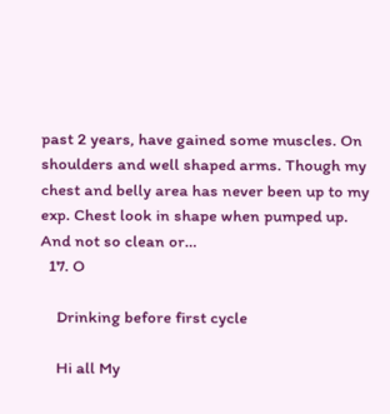past 2 years, have gained some muscles. On shoulders and well shaped arms. Though my chest and belly area has never been up to my exp. Chest look in shape when pumped up. And not so clean or...
  17. O

    Drinking before first cycle

    Hi all My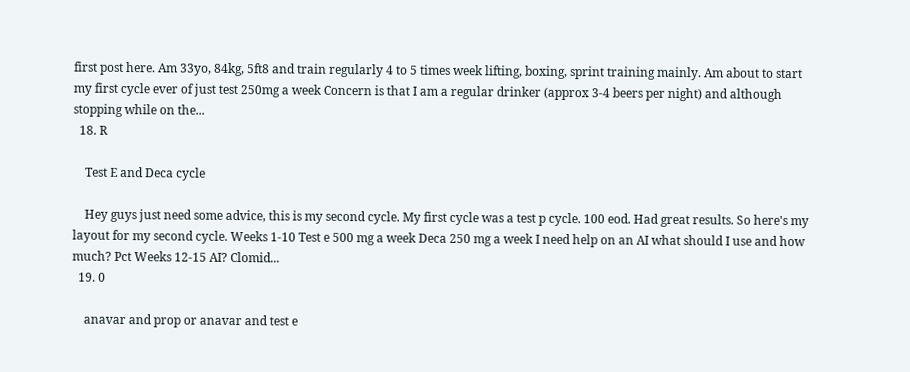first post here. Am 33yo, 84kg, 5ft8 and train regularly 4 to 5 times week lifting, boxing, sprint training mainly. Am about to start my first cycle ever of just test 250mg a week Concern is that I am a regular drinker (approx 3-4 beers per night) and although stopping while on the...
  18. R

    Test E and Deca cycle

    Hey guys just need some advice, this is my second cycle. My first cycle was a test p cycle. 100 eod. Had great results. So here's my layout for my second cycle. Weeks 1-10 Test e 500 mg a week Deca 250 mg a week I need help on an AI what should I use and how much? Pct Weeks 12-15 AI? Clomid...
  19. 0

    anavar and prop or anavar and test e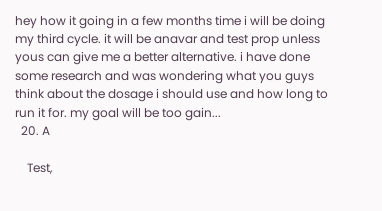hey how it going in a few months time i will be doing my third cycle. it will be anavar and test prop unless yous can give me a better alternative. i have done some research and was wondering what you guys think about the dosage i should use and how long to run it for. my goal will be too gain...
  20. A

    Test,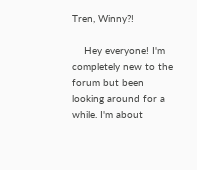Tren, Winny?!

    Hey everyone! I'm completely new to the forum but been looking around for a while. I'm about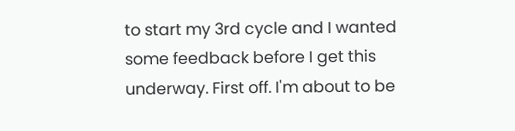to start my 3rd cycle and I wanted some feedback before I get this underway. First off. I'm about to be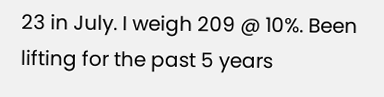23 in July. I weigh 209 @ 10%. Been lifting for the past 5 years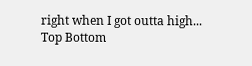right when I got outta high...
Top Bottom